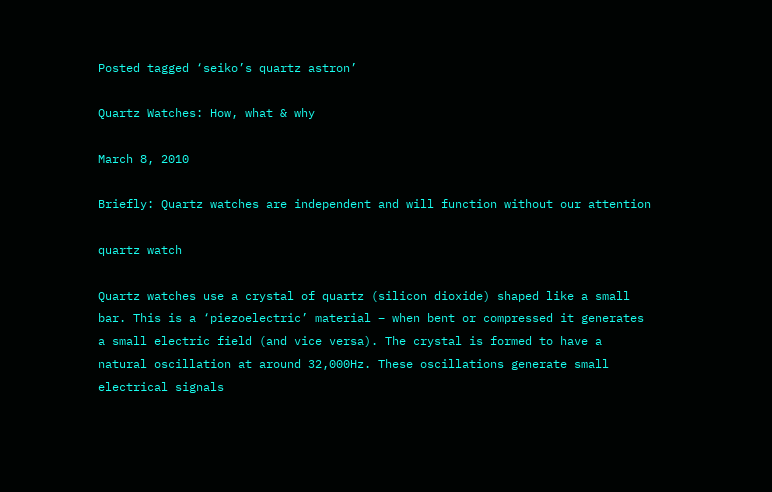Posted tagged ‘seiko’s quartz astron’

Quartz Watches: How, what & why

March 8, 2010

Briefly: Quartz watches are independent and will function without our attention

quartz watch

Quartz watches use a crystal of quartz (silicon dioxide) shaped like a small bar. This is a ‘piezoelectric’ material – when bent or compressed it generates a small electric field (and vice versa). The crystal is formed to have a natural oscillation at around 32,000Hz. These oscillations generate small electrical signals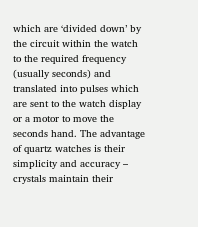which are ‘divided down’ by the circuit within the watch to the required frequency (usually seconds) and translated into pulses which are sent to the watch display or a motor to move the seconds hand. The advantage of quartz watches is their simplicity and accuracy – crystals maintain their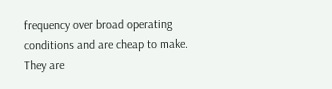frequency over broad operating conditions and are cheap to make. They are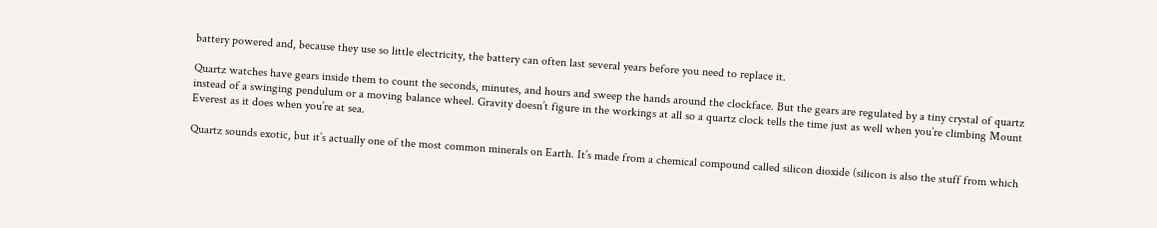battery powered and, because they use so little electricity, the battery can often last several years before you need to replace it.

Quartz watches have gears inside them to count the seconds, minutes, and hours and sweep the hands around the clockface. But the gears are regulated by a tiny crystal of quartz instead of a swinging pendulum or a moving balance wheel. Gravity doesn’t figure in the workings at all so a quartz clock tells the time just as well when you’re climbing Mount Everest as it does when you’re at sea.

Quartz sounds exotic, but it’s actually one of the most common minerals on Earth. It’s made from a chemical compound called silicon dioxide (silicon is also the stuff from which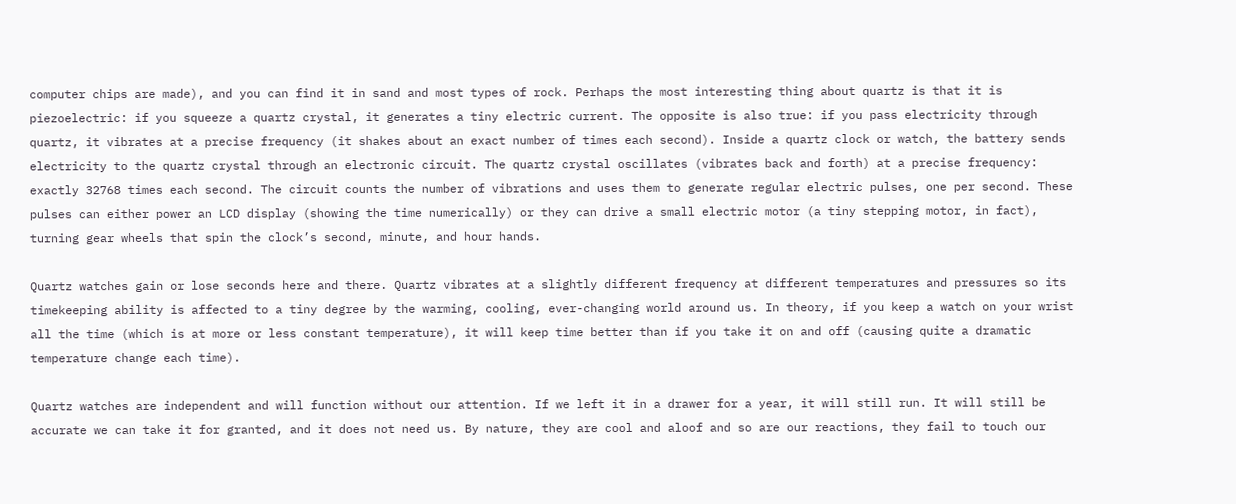computer chips are made), and you can find it in sand and most types of rock. Perhaps the most interesting thing about quartz is that it is piezoelectric: if you squeeze a quartz crystal, it generates a tiny electric current. The opposite is also true: if you pass electricity through quartz, it vibrates at a precise frequency (it shakes about an exact number of times each second). Inside a quartz clock or watch, the battery sends electricity to the quartz crystal through an electronic circuit. The quartz crystal oscillates (vibrates back and forth) at a precise frequency: exactly 32768 times each second. The circuit counts the number of vibrations and uses them to generate regular electric pulses, one per second. These pulses can either power an LCD display (showing the time numerically) or they can drive a small electric motor (a tiny stepping motor, in fact), turning gear wheels that spin the clock’s second, minute, and hour hands.

Quartz watches gain or lose seconds here and there. Quartz vibrates at a slightly different frequency at different temperatures and pressures so its timekeeping ability is affected to a tiny degree by the warming, cooling, ever-changing world around us. In theory, if you keep a watch on your wrist all the time (which is at more or less constant temperature), it will keep time better than if you take it on and off (causing quite a dramatic temperature change each time).

Quartz watches are independent and will function without our attention. If we left it in a drawer for a year, it will still run. It will still be accurate we can take it for granted, and it does not need us. By nature, they are cool and aloof and so are our reactions, they fail to touch our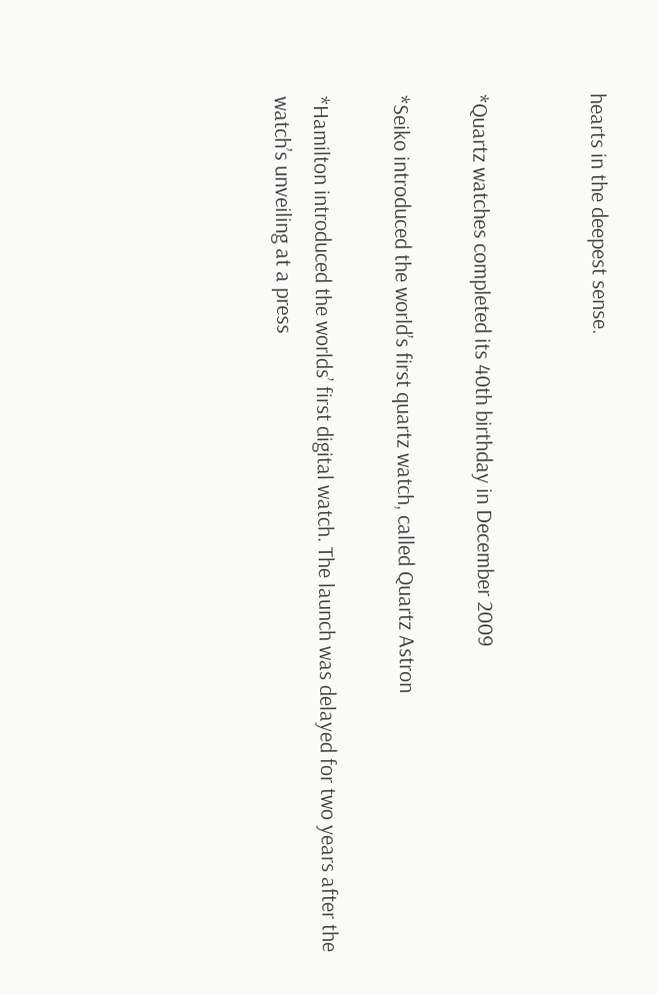hearts in the deepest sense.


*Quartz watches completed its 40th birthday in December 2009

*Seiko introduced the world’s first quartz watch, called Quartz Astron

*Hamilton introduced the worlds’ first digital watch. The launch was delayed for two years after the watch’s unveiling at a press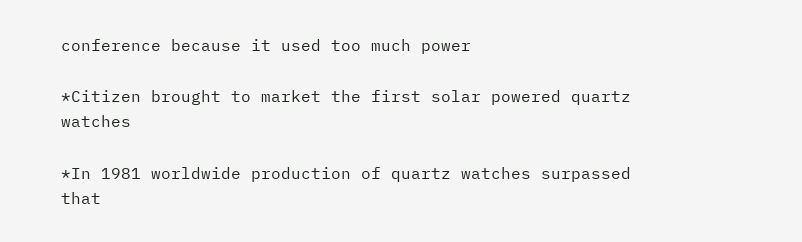conference because it used too much power

*Citizen brought to market the first solar powered quartz watches

*In 1981 worldwide production of quartz watches surpassed that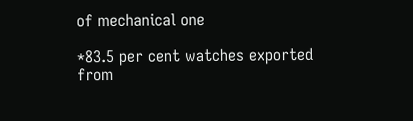of mechanical one

*83.5 per cent watches exported from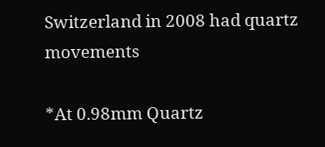Switzerland in 2008 had quartz movements

*At 0.98mm Quartz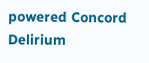powered Concord Delirium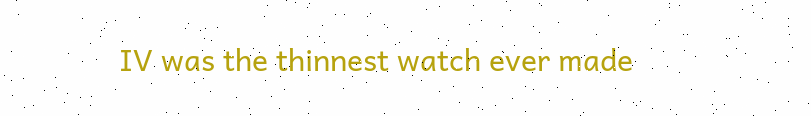IV was the thinnest watch ever made